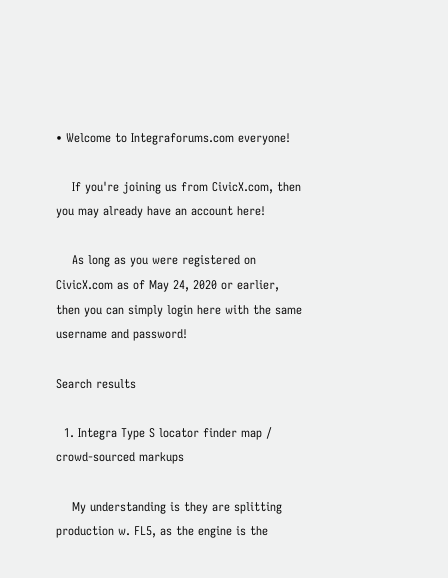• Welcome to Integraforums.com everyone!

    If you're joining us from CivicX.com, then you may already have an account here!

    As long as you were registered on CivicX.com as of May 24, 2020 or earlier, then you can simply login here with the same username and password!

Search results

  1. Integra Type S locator finder map / crowd-sourced markups

    My understanding is they are splitting production w. FL5, as the engine is the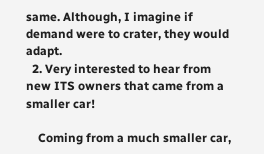same. Although, I imagine if demand were to crater, they would adapt.
  2. Very interested to hear from new ITS owners that came from a smaller car!

    Coming from a much smaller car,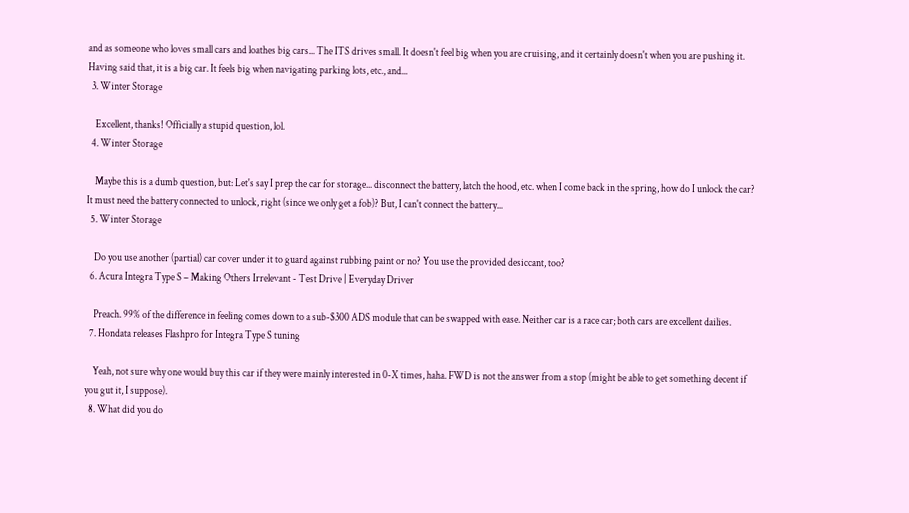and as someone who loves small cars and loathes big cars... The ITS drives small. It doesn't feel big when you are cruising, and it certainly doesn't when you are pushing it. Having said that, it is a big car. It feels big when navigating parking lots, etc., and...
  3. Winter Storage

    Excellent, thanks! Officially a stupid question, lol.
  4. Winter Storage

    Maybe this is a dumb question, but: Let's say I prep the car for storage... disconnect the battery, latch the hood, etc. when I come back in the spring, how do I unlock the car? It must need the battery connected to unlock, right (since we only get a fob)? But, I can't connect the battery...
  5. Winter Storage

    Do you use another (partial) car cover under it to guard against rubbing paint or no? You use the provided desiccant, too?
  6. Acura Integra Type S – Making Others Irrelevant - Test Drive | Everyday Driver

    Preach. 99% of the difference in feeling comes down to a sub-$300 ADS module that can be swapped with ease. Neither car is a race car; both cars are excellent dailies.
  7. Hondata releases Flashpro for Integra Type S tuning

    Yeah, not sure why one would buy this car if they were mainly interested in 0-X times, haha. FWD is not the answer from a stop (might be able to get something decent if you gut it, I suppose).
  8. What did you do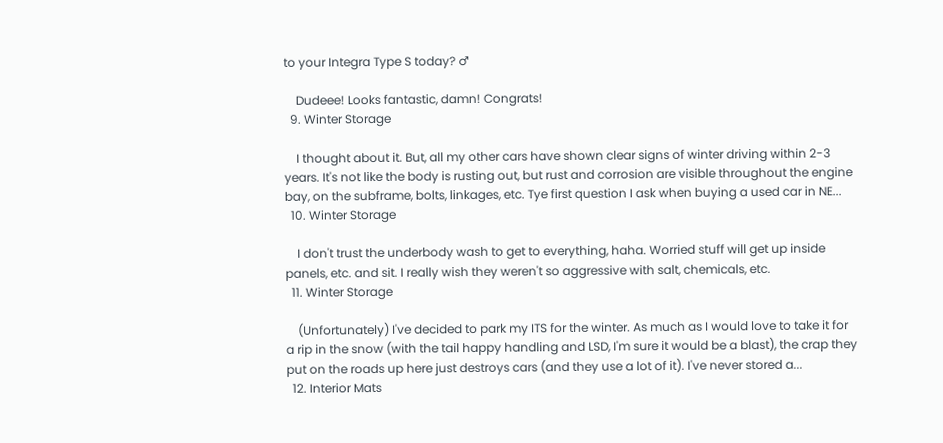to your Integra Type S today? ♂

    Dudeee! Looks fantastic, damn! Congrats!
  9. Winter Storage

    I thought about it. But, all my other cars have shown clear signs of winter driving within 2-3 years. It's not like the body is rusting out, but rust and corrosion are visible throughout the engine bay, on the subframe, bolts, linkages, etc. Tye first question I ask when buying a used car in NE...
  10. Winter Storage

    I don't trust the underbody wash to get to everything, haha. Worried stuff will get up inside panels, etc. and sit. I really wish they weren't so aggressive with salt, chemicals, etc.
  11. Winter Storage

    (Unfortunately) I've decided to park my ITS for the winter. As much as I would love to take it for a rip in the snow (with the tail happy handling and LSD, I'm sure it would be a blast), the crap they put on the roads up here just destroys cars (and they use a lot of it). I've never stored a...
  12. Interior Mats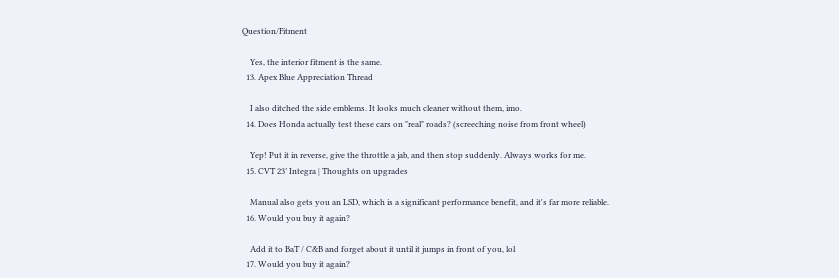Question/Fitment

    Yes, the interior fitment is the same.
  13. Apex Blue Appreciation Thread

    I also ditched the side emblems. It looks much cleaner without them, imo.
  14. Does Honda actually test these cars on "real" roads? (screeching noise from front wheel)

    Yep! Put it in reverse, give the throttle a jab, and then stop suddenly. Always works for me.
  15. CVT 23’ Integra | Thoughts on upgrades

    Manual also gets you an LSD, which is a significant performance benefit, and it's far more reliable.
  16. Would you buy it again?

    Add it to BaT / C&B and forget about it until it jumps in front of you, lol
  17. Would you buy it again?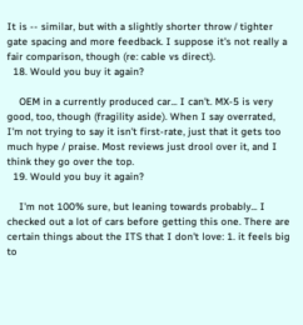It is -- similar, but with a slightly shorter throw / tighter gate spacing and more feedback. I suppose it's not really a fair comparison, though (re: cable vs direct).
  18. Would you buy it again?

    OEM in a currently produced car... I can't. MX-5 is very good, too, though (fragility aside). When I say overrated, I'm not trying to say it isn't first-rate, just that it gets too much hype / praise. Most reviews just drool over it, and I think they go over the top.
  19. Would you buy it again?

    I'm not 100% sure, but leaning towards probably... I checked out a lot of cars before getting this one. There are certain things about the ITS that I don't love: 1. it feels big to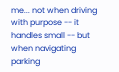me... not when driving with purpose -- it handles small -- but when navigating parking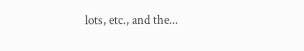lots, etc., and the...